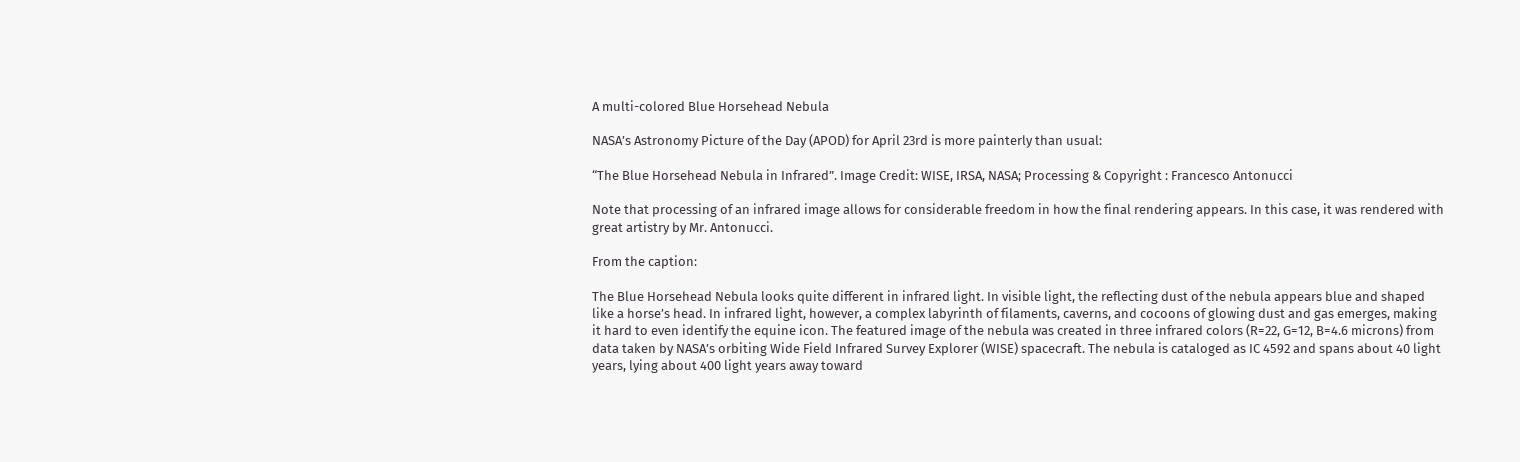A multi-colored Blue Horsehead Nebula

NASA’s Astronomy Picture of the Day (APOD) for April 23rd is more painterly than usual:

“The Blue Horsehead Nebula in Infrared”. Image Credit: WISE, IRSA, NASA; Processing & Copyright : Francesco Antonucci

Note that processing of an infrared image allows for considerable freedom in how the final rendering appears. In this case, it was rendered with great artistry by Mr. Antonucci.

From the caption:

The Blue Horsehead Nebula looks quite different in infrared light. In visible light, the reflecting dust of the nebula appears blue and shaped like a horse’s head. In infrared light, however, a complex labyrinth of filaments, caverns, and cocoons of glowing dust and gas emerges, making it hard to even identify the equine icon. The featured image of the nebula was created in three infrared colors (R=22, G=12, B=4.6 microns) from data taken by NASA’s orbiting Wide Field Infrared Survey Explorer (WISE) spacecraft. The nebula is cataloged as IC 4592 and spans about 40 light years, lying about 400 light years away toward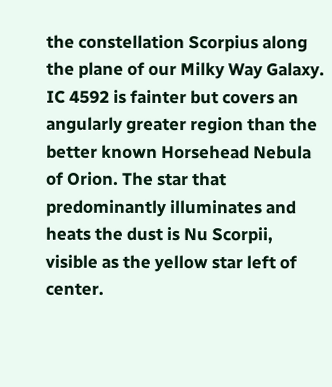the constellation Scorpius along the plane of our Milky Way Galaxy. IC 4592 is fainter but covers an angularly greater region than the better known Horsehead Nebula of Orion. The star that predominantly illuminates and heats the dust is Nu Scorpii, visible as the yellow star left of center.